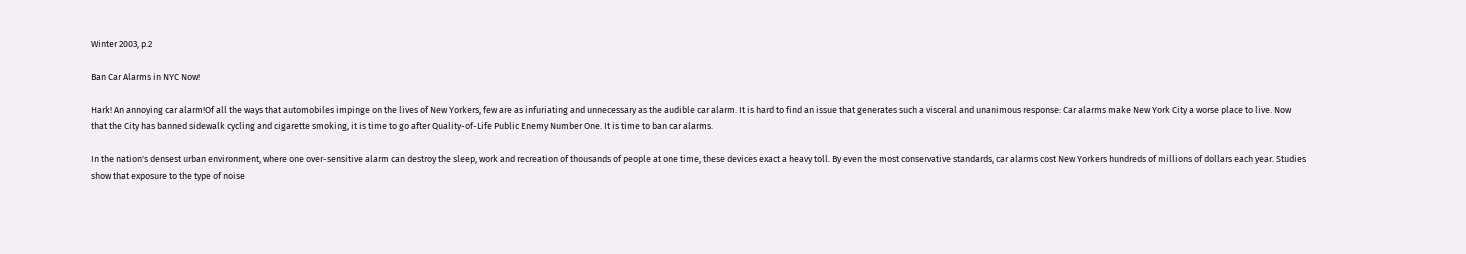Winter 2003, p.2

Ban Car Alarms in NYC Now!

Hark! An annoying car alarm!Of all the ways that automobiles impinge on the lives of New Yorkers, few are as infuriating and unnecessary as the audible car alarm. It is hard to find an issue that generates such a visceral and unanimous response: Car alarms make New York City a worse place to live. Now that the City has banned sidewalk cycling and cigarette smoking, it is time to go after Quality-of-Life Public Enemy Number One. It is time to ban car alarms.

In the nation's densest urban environment, where one over-sensitive alarm can destroy the sleep, work and recreation of thousands of people at one time, these devices exact a heavy toll. By even the most conservative standards, car alarms cost New Yorkers hundreds of millions of dollars each year. Studies show that exposure to the type of noise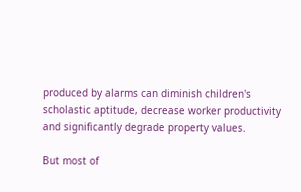produced by alarms can diminish children's scholastic aptitude, decrease worker productivity and significantly degrade property values.

But most of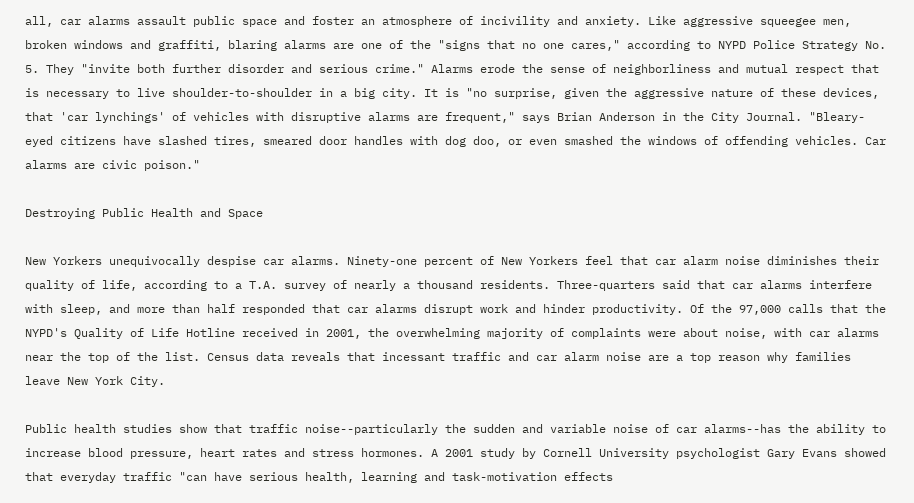all, car alarms assault public space and foster an atmosphere of incivility and anxiety. Like aggressive squeegee men, broken windows and graffiti, blaring alarms are one of the "signs that no one cares," according to NYPD Police Strategy No. 5. They "invite both further disorder and serious crime." Alarms erode the sense of neighborliness and mutual respect that is necessary to live shoulder-to-shoulder in a big city. It is "no surprise, given the aggressive nature of these devices, that 'car lynchings' of vehicles with disruptive alarms are frequent," says Brian Anderson in the City Journal. "Bleary-eyed citizens have slashed tires, smeared door handles with dog doo, or even smashed the windows of offending vehicles. Car alarms are civic poison."

Destroying Public Health and Space

New Yorkers unequivocally despise car alarms. Ninety-one percent of New Yorkers feel that car alarm noise diminishes their quality of life, according to a T.A. survey of nearly a thousand residents. Three-quarters said that car alarms interfere with sleep, and more than half responded that car alarms disrupt work and hinder productivity. Of the 97,000 calls that the NYPD's Quality of Life Hotline received in 2001, the overwhelming majority of complaints were about noise, with car alarms near the top of the list. Census data reveals that incessant traffic and car alarm noise are a top reason why families leave New York City.

Public health studies show that traffic noise--particularly the sudden and variable noise of car alarms--has the ability to increase blood pressure, heart rates and stress hormones. A 2001 study by Cornell University psychologist Gary Evans showed that everyday traffic "can have serious health, learning and task-motivation effects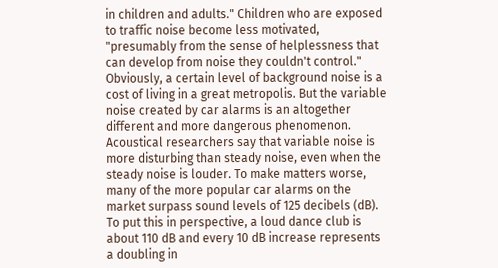in children and adults." Children who are exposed to traffic noise become less motivated, "presumably from the sense of helplessness that can develop from noise they couldn't control."
Obviously, a certain level of background noise is a cost of living in a great metropolis. But the variable noise created by car alarms is an altogether different and more dangerous phenomenon. Acoustical researchers say that variable noise is more disturbing than steady noise, even when the steady noise is louder. To make matters worse, many of the more popular car alarms on the market surpass sound levels of 125 decibels (dB). To put this in perspective, a loud dance club is about 110 dB and every 10 dB increase represents a doubling in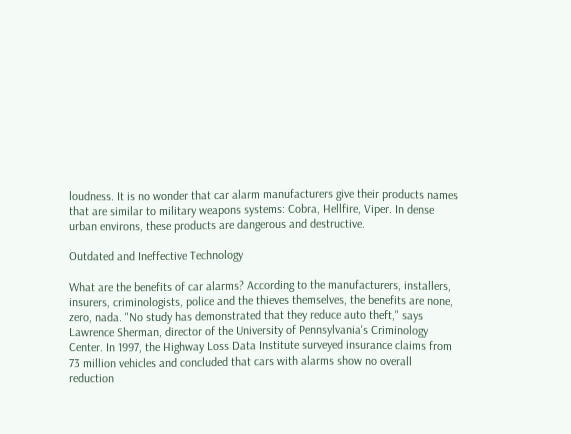loudness. It is no wonder that car alarm manufacturers give their products names that are similar to military weapons systems: Cobra, Hellfire, Viper. In dense urban environs, these products are dangerous and destructive.

Outdated and Ineffective Technology

What are the benefits of car alarms? According to the manufacturers, installers, insurers, criminologists, police and the thieves themselves, the benefits are none, zero, nada. "No study has demonstrated that they reduce auto theft," says Lawrence Sherman, director of the University of Pennsylvania's Criminology Center. In 1997, the Highway Loss Data Institute surveyed insurance claims from 73 million vehicles and concluded that cars with alarms show no overall reduction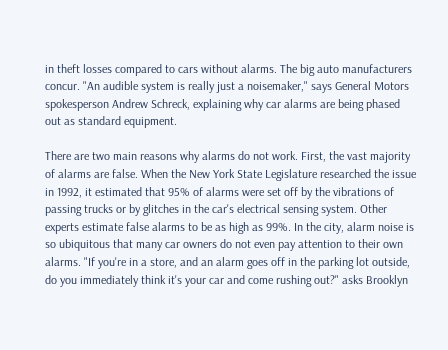in theft losses compared to cars without alarms. The big auto manufacturers concur. "An audible system is really just a noisemaker," says General Motors spokesperson Andrew Schreck, explaining why car alarms are being phased out as standard equipment.

There are two main reasons why alarms do not work. First, the vast majority of alarms are false. When the New York State Legislature researched the issue in 1992, it estimated that 95% of alarms were set off by the vibrations of passing trucks or by glitches in the car's electrical sensing system. Other experts estimate false alarms to be as high as 99%. In the city, alarm noise is so ubiquitous that many car owners do not even pay attention to their own alarms. "If you're in a store, and an alarm goes off in the parking lot outside, do you immediately think it's your car and come rushing out?" asks Brooklyn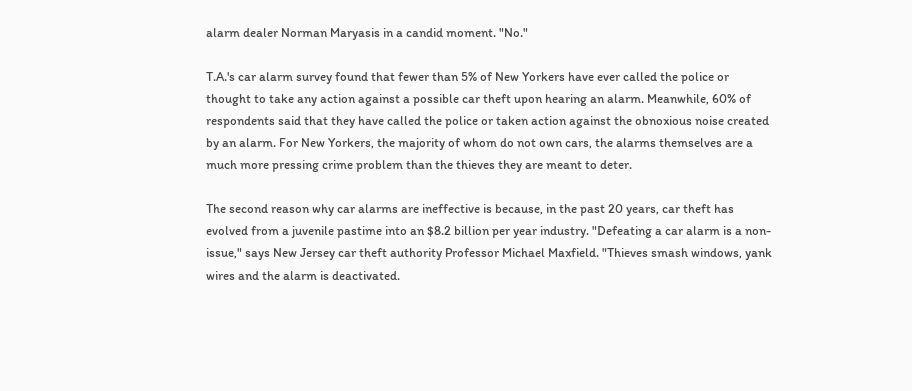alarm dealer Norman Maryasis in a candid moment. "No."

T.A.'s car alarm survey found that fewer than 5% of New Yorkers have ever called the police or thought to take any action against a possible car theft upon hearing an alarm. Meanwhile, 60% of respondents said that they have called the police or taken action against the obnoxious noise created by an alarm. For New Yorkers, the majority of whom do not own cars, the alarms themselves are a much more pressing crime problem than the thieves they are meant to deter.

The second reason why car alarms are ineffective is because, in the past 20 years, car theft has evolved from a juvenile pastime into an $8.2 billion per year industry. "Defeating a car alarm is a non-issue," says New Jersey car theft authority Professor Michael Maxfield. "Thieves smash windows, yank wires and the alarm is deactivated.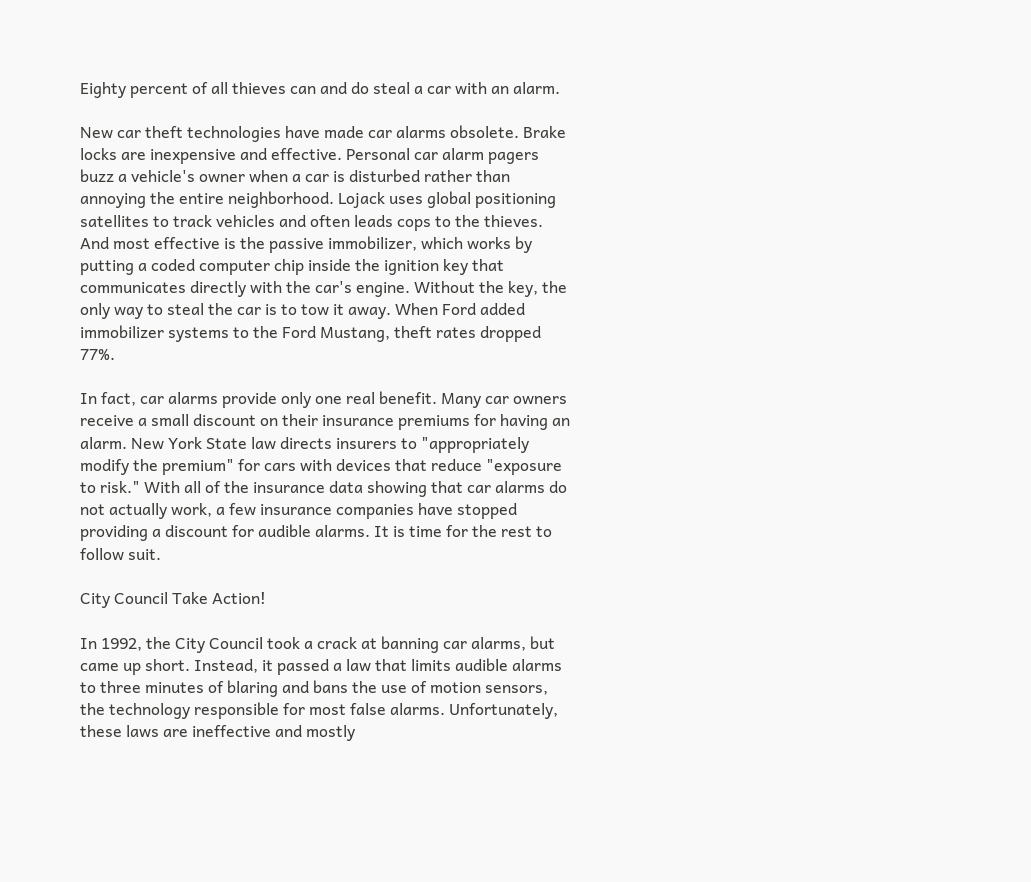Eighty percent of all thieves can and do steal a car with an alarm.

New car theft technologies have made car alarms obsolete. Brake locks are inexpensive and effective. Personal car alarm pagers buzz a vehicle's owner when a car is disturbed rather than annoying the entire neighborhood. Lojack uses global positioning satellites to track vehicles and often leads cops to the thieves. And most effective is the passive immobilizer, which works by putting a coded computer chip inside the ignition key that communicates directly with the car's engine. Without the key, the only way to steal the car is to tow it away. When Ford added immobilizer systems to the Ford Mustang, theft rates dropped 77%.

In fact, car alarms provide only one real benefit. Many car owners receive a small discount on their insurance premiums for having an alarm. New York State law directs insurers to "appropriately modify the premium" for cars with devices that reduce "exposure to risk." With all of the insurance data showing that car alarms do not actually work, a few insurance companies have stopped providing a discount for audible alarms. It is time for the rest to follow suit.

City Council Take Action!

In 1992, the City Council took a crack at banning car alarms, but came up short. Instead, it passed a law that limits audible alarms to three minutes of blaring and bans the use of motion sensors, the technology responsible for most false alarms. Unfortunately, these laws are ineffective and mostly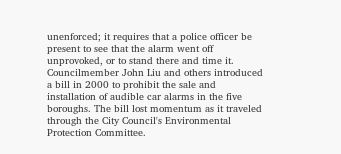unenforced; it requires that a police officer be present to see that the alarm went off unprovoked, or to stand there and time it. Councilmember John Liu and others introduced a bill in 2000 to prohibit the sale and installation of audible car alarms in the five boroughs. The bill lost momentum as it traveled through the City Council's Environmental Protection Committee.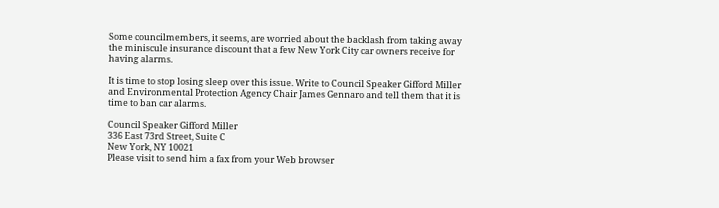Some councilmembers, it seems, are worried about the backlash from taking away the miniscule insurance discount that a few New York City car owners receive for having alarms.

It is time to stop losing sleep over this issue. Write to Council Speaker Gifford Miller and Environmental Protection Agency Chair James Gennaro and tell them that it is time to ban car alarms.

Council Speaker Gifford Miller
336 East 73rd Street, Suite C
New York, NY 10021
Please visit to send him a fax from your Web browser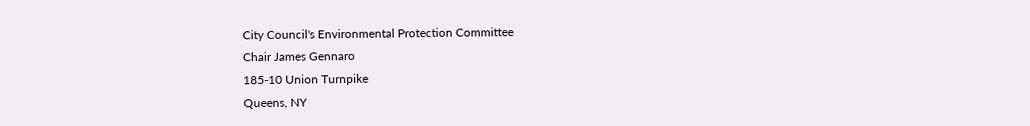City Council's Environmental Protection Committee
Chair James Gennaro
185-10 Union Turnpike
Queens, NY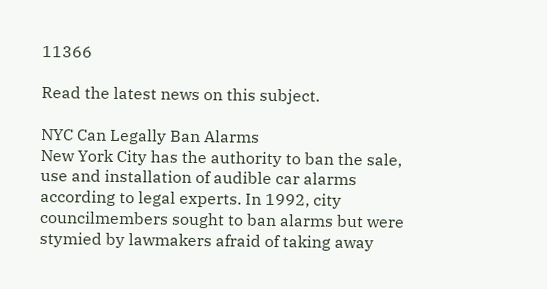11366

Read the latest news on this subject.

NYC Can Legally Ban Alarms
New York City has the authority to ban the sale, use and installation of audible car alarms according to legal experts. In 1992, city councilmembers sought to ban alarms but were stymied by lawmakers afraid of taking away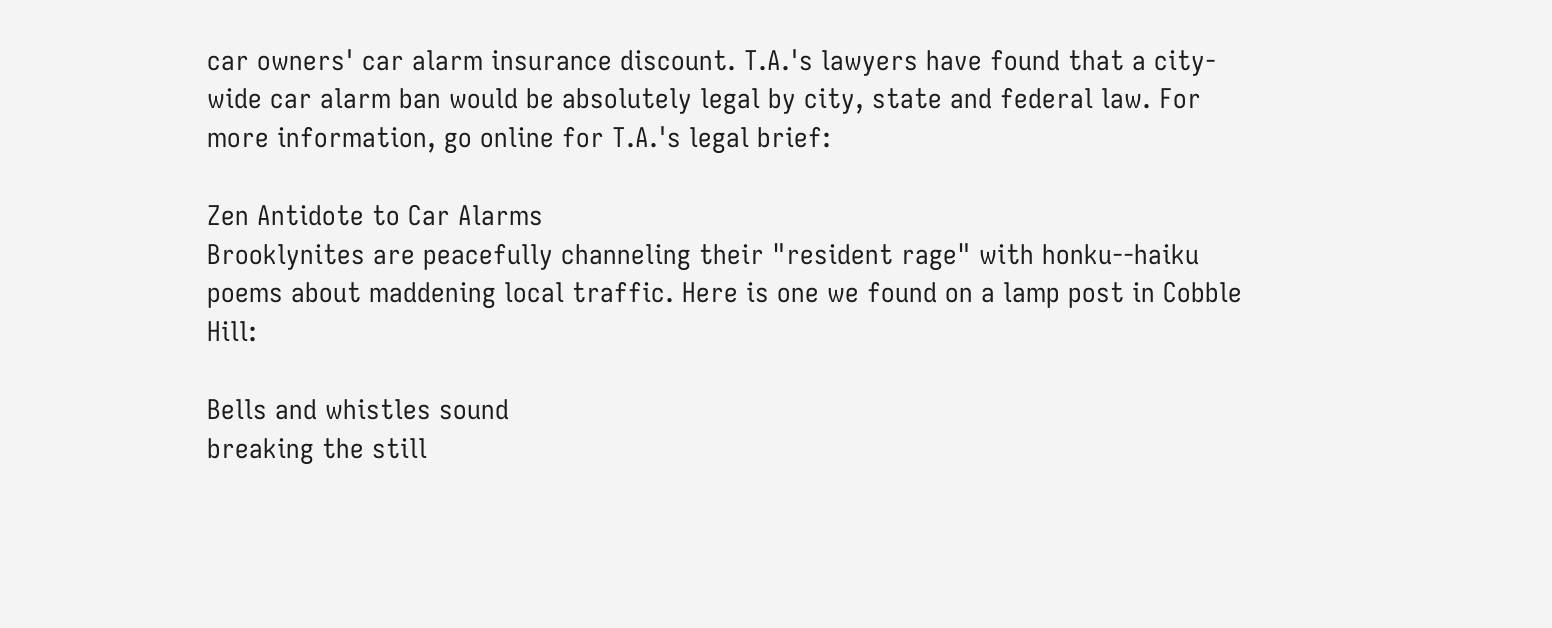car owners' car alarm insurance discount. T.A.'s lawyers have found that a city-wide car alarm ban would be absolutely legal by city, state and federal law. For more information, go online for T.A.'s legal brief:

Zen Antidote to Car Alarms
Brooklynites are peacefully channeling their "resident rage" with honku--haiku poems about maddening local traffic. Here is one we found on a lamp post in Cobble Hill:

Bells and whistles sound
breaking the still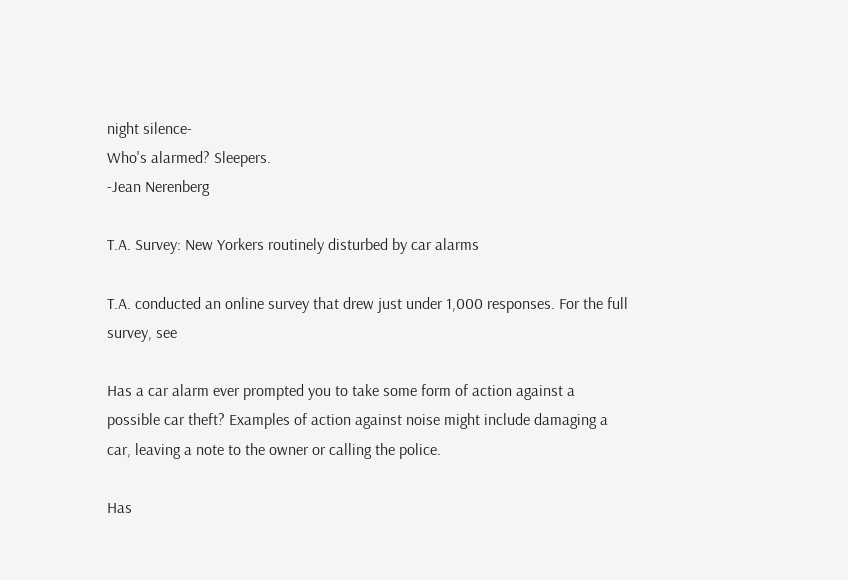night silence-
Who's alarmed? Sleepers.
-Jean Nerenberg

T.A. Survey: New Yorkers routinely disturbed by car alarms

T.A. conducted an online survey that drew just under 1,000 responses. For the full survey, see

Has a car alarm ever prompted you to take some form of action against a possible car theft? Examples of action against noise might include damaging a car, leaving a note to the owner or calling the police.

Has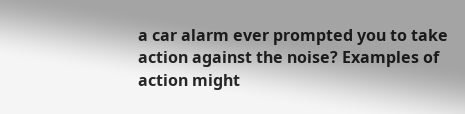a car alarm ever prompted you to take action against the noise? Examples of action might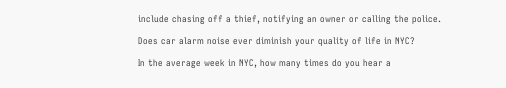include chasing off a thief, notifying an owner or calling the police.

Does car alarm noise ever diminish your quality of life in NYC?

In the average week in NYC, how many times do you hear a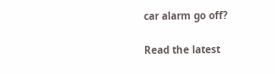car alarm go off?

Read the latest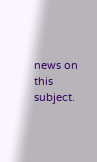news on this subject.